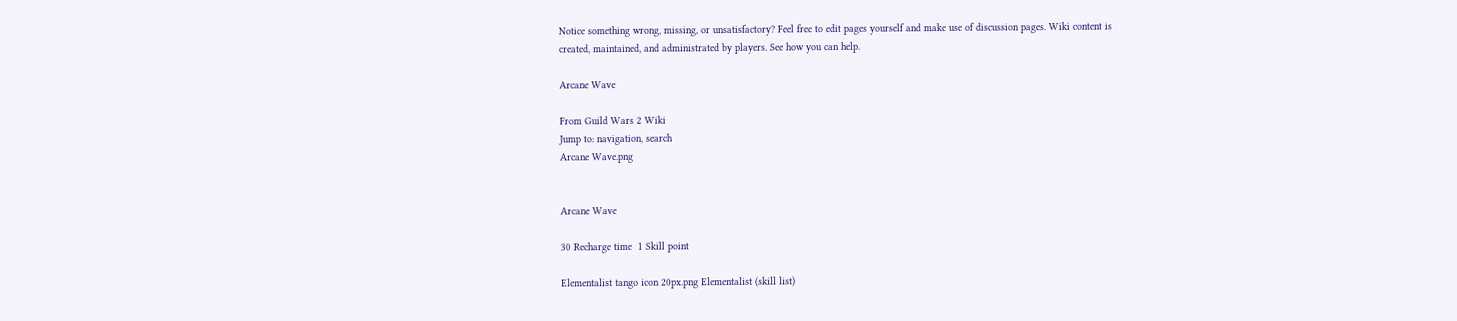Notice something wrong, missing, or unsatisfactory? Feel free to edit pages yourself and make use of discussion pages. Wiki content is created, maintained, and administrated by players. See how you can help.

Arcane Wave

From Guild Wars 2 Wiki
Jump to: navigation, search
Arcane Wave.png


Arcane Wave

30 Recharge time  1 Skill point

Elementalist tango icon 20px.png Elementalist (skill list)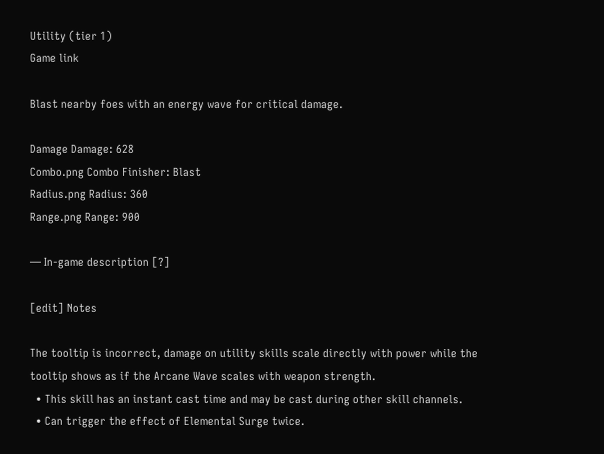Utility (tier 1)
Game link

Blast nearby foes with an energy wave for critical damage.

Damage Damage: 628
Combo.png Combo Finisher: Blast
Radius.png Radius: 360
Range.png Range: 900

— In-game description [?]

[edit] Notes

The tooltip is incorrect, damage on utility skills scale directly with power while the tooltip shows as if the Arcane Wave scales with weapon strength.
  • This skill has an instant cast time and may be cast during other skill channels.
  • Can trigger the effect of Elemental Surge twice.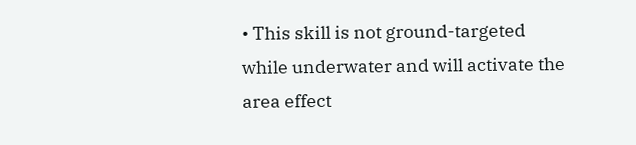• This skill is not ground-targeted while underwater and will activate the area effect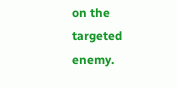on the targeted enemy.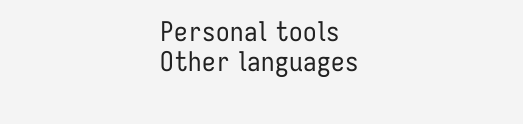Personal tools
Other languages